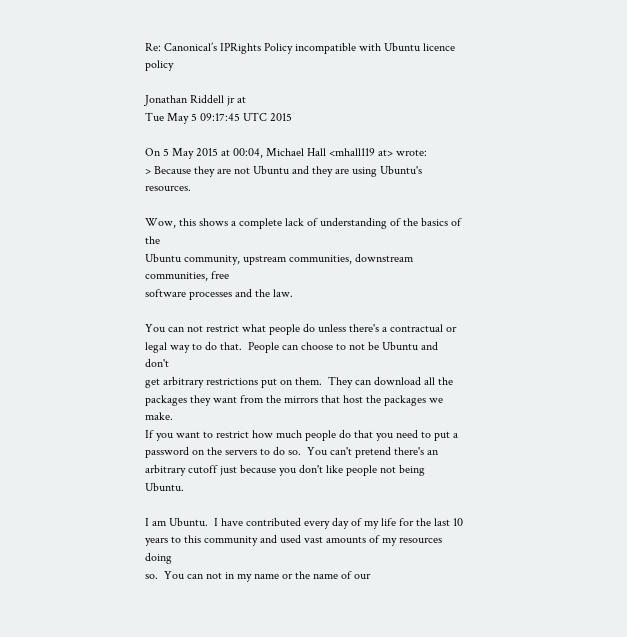Re: Canonical’s IPRights Policy incompatible with Ubuntu licence policy

Jonathan Riddell jr at
Tue May 5 09:17:45 UTC 2015

On 5 May 2015 at 00:04, Michael Hall <mhall119 at> wrote:
> Because they are not Ubuntu and they are using Ubuntu's resources.

Wow, this shows a complete lack of understanding of the basics of the
Ubuntu community, upstream communities, downstream communities, free
software processes and the law.

You can not restrict what people do unless there's a contractual or
legal way to do that.  People can choose to not be Ubuntu and don't
get arbitrary restrictions put on them.  They can download all the
packages they want from the mirrors that host the packages we make.
If you want to restrict how much people do that you need to put a
password on the servers to do so.  You can't pretend there's an
arbitrary cutoff just because you don't like people not being Ubuntu.

I am Ubuntu.  I have contributed every day of my life for the last 10
years to this community and used vast amounts of my resources doing
so.  You can not in my name or the name of our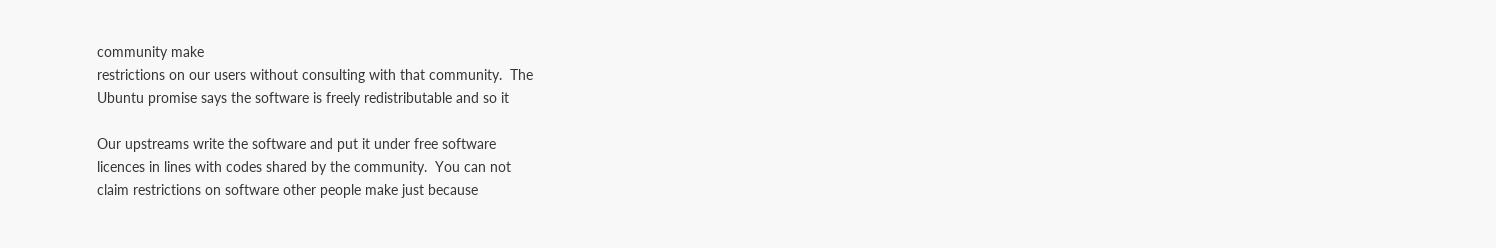community make
restrictions on our users without consulting with that community.  The
Ubuntu promise says the software is freely redistributable and so it

Our upstreams write the software and put it under free software
licences in lines with codes shared by the community.  You can not
claim restrictions on software other people make just because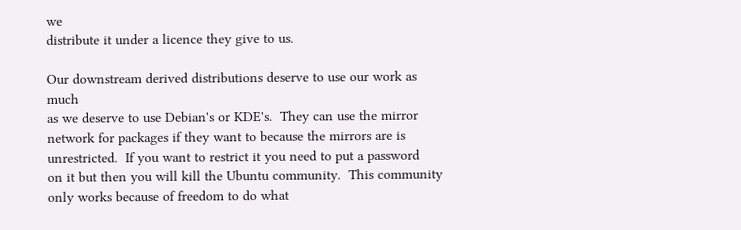we
distribute it under a licence they give to us.

Our downstream derived distributions deserve to use our work as much
as we deserve to use Debian's or KDE's.  They can use the mirror
network for packages if they want to because the mirrors are is
unrestricted.  If you want to restrict it you need to put a password
on it but then you will kill the Ubuntu community.  This community
only works because of freedom to do what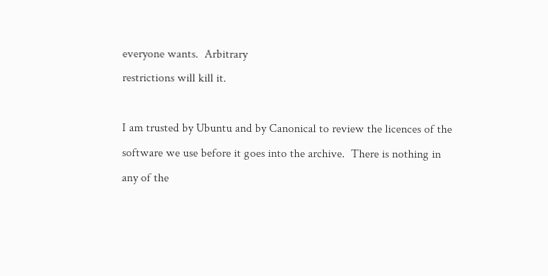everyone wants.  Arbitrary
restrictions will kill it.

I am trusted by Ubuntu and by Canonical to review the licences of the
software we use before it goes into the archive.  There is nothing in
any of the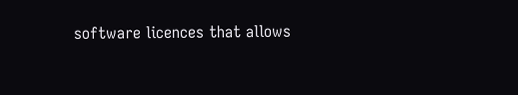software licences that allows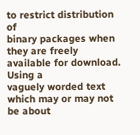to restrict distribution of
binary packages when they are freely available for download.  Using a
vaguely worded text which may or may not be about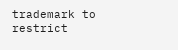trademark to
restrict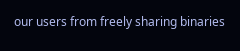our users from freely sharing binaries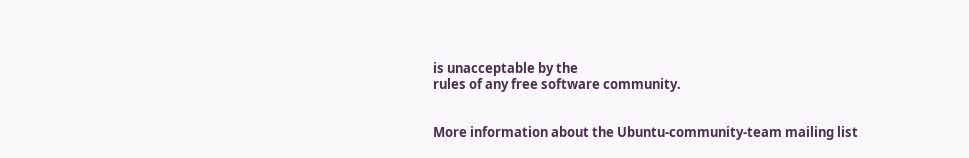is unacceptable by the
rules of any free software community.


More information about the Ubuntu-community-team mailing list